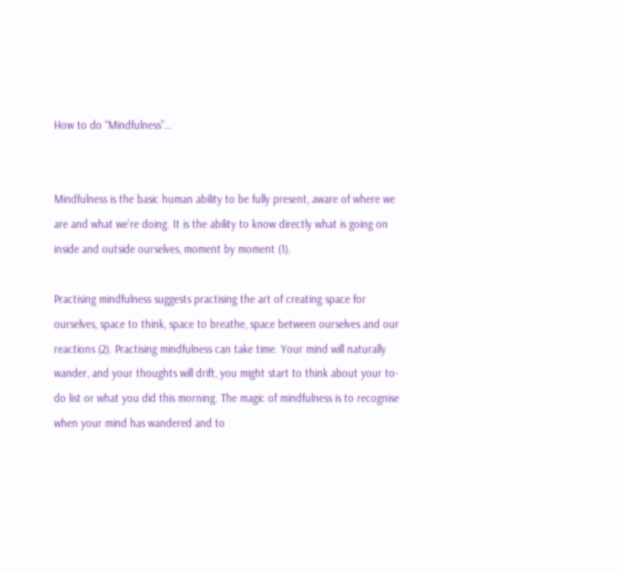How to do “Mindfulness”…


Mindfulness is the basic human ability to be fully present, aware of where we are and what we’re doing. It is the ability to know directly what is going on inside and outside ourselves, moment by moment (1).

Practising mindfulness suggests practising the art of creating space for ourselves, space to think, space to breathe, space between ourselves and our reactions (2). Practising mindfulness can take time. Your mind will naturally wander, and your thoughts will drift, you might start to think about your to-do list or what you did this morning. The magic of mindfulness is to recognise when your mind has wandered and to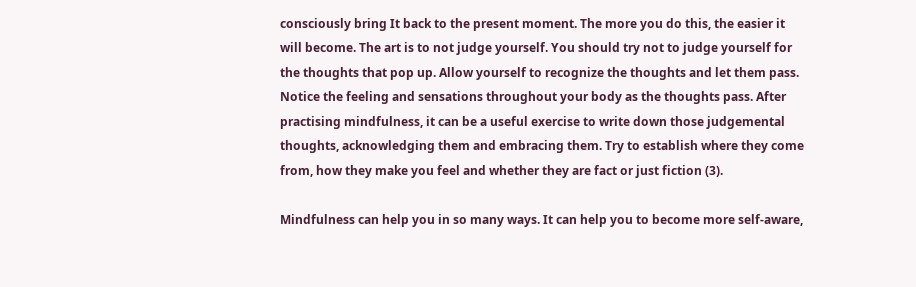consciously bring It back to the present moment. The more you do this, the easier it will become. The art is to not judge yourself. You should try not to judge yourself for the thoughts that pop up. Allow yourself to recognize the thoughts and let them pass. Notice the feeling and sensations throughout your body as the thoughts pass. After practising mindfulness, it can be a useful exercise to write down those judgemental thoughts, acknowledging them and embracing them. Try to establish where they come from, how they make you feel and whether they are fact or just fiction (3).

Mindfulness can help you in so many ways. It can help you to become more self-aware,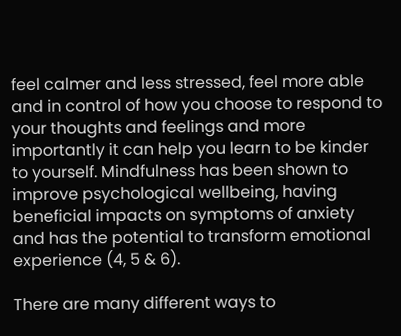feel calmer and less stressed, feel more able and in control of how you choose to respond to your thoughts and feelings and more importantly it can help you learn to be kinder to yourself. Mindfulness has been shown to improve psychological wellbeing, having beneficial impacts on symptoms of anxiety and has the potential to transform emotional experience (4, 5 & 6).

There are many different ways to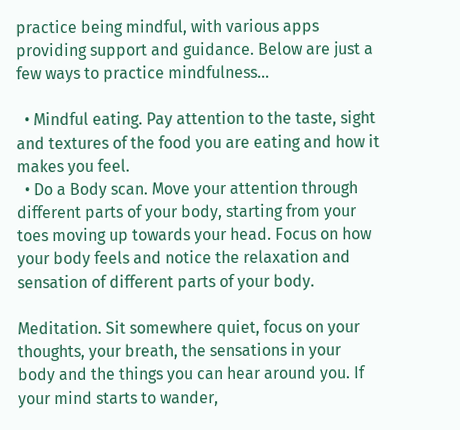practice being mindful, with various apps providing support and guidance. Below are just a few ways to practice mindfulness…

  • Mindful eating. Pay attention to the taste, sight and textures of the food you are eating and how it makes you feel.
  • Do a Body scan. Move your attention through different parts of your body, starting from your toes moving up towards your head. Focus on how your body feels and notice the relaxation and sensation of different parts of your body.

Meditation. Sit somewhere quiet, focus on your thoughts, your breath, the sensations in your body and the things you can hear around you. If your mind starts to wander,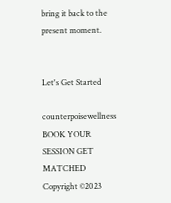bring it back to the present moment.


Let's Get Started

counterpoisewellness BOOK YOUR SESSION GET MATCHED
Copyright ©2023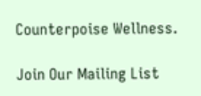Counterpoise Wellness.

Join Our Mailing List